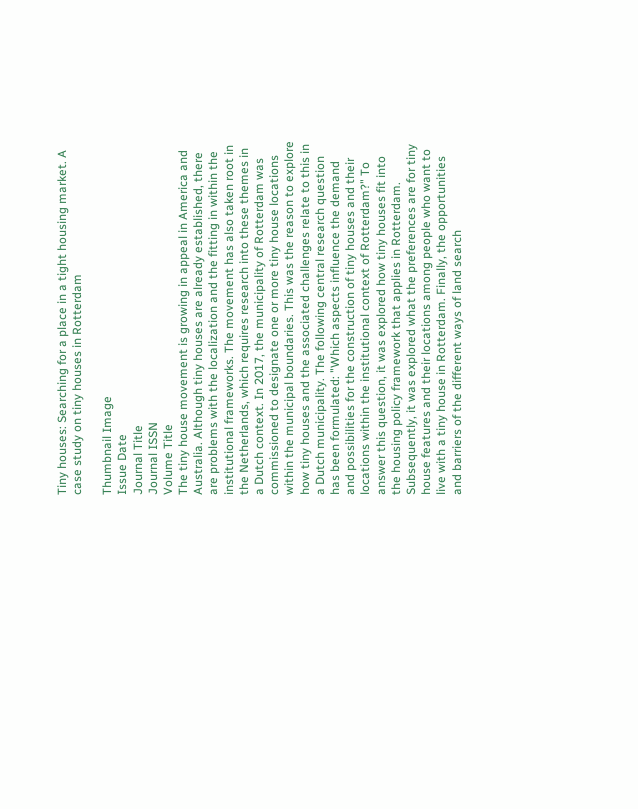Tiny houses: Searching for a place in a tight housing market. A case study on tiny houses in Rotterdam

Thumbnail Image
Issue Date
Journal Title
Journal ISSN
Volume Title
The tiny house movement is growing in appeal in America and Australia. Although tiny houses are already established, there are problems with the localization and the fitting in within the institutional frameworks. The movement has also taken root in the Netherlands, which requires research into these themes in a Dutch context. In 2017, the municipality of Rotterdam was commissioned to designate one or more tiny house locations within the municipal boundaries. This was the reason to explore how tiny houses and the associated challenges relate to this in a Dutch municipality. The following central research question has been formulated: "Which aspects influence the demand and possibilities for the construction of tiny houses and their locations within the institutional context of Rotterdam?" To answer this question, it was explored how tiny houses fit into the housing policy framework that applies in Rotterdam. Subsequently, it was explored what the preferences are for tiny house features and their locations among people who want to live with a tiny house in Rotterdam. Finally, the opportunities and barriers of the different ways of land search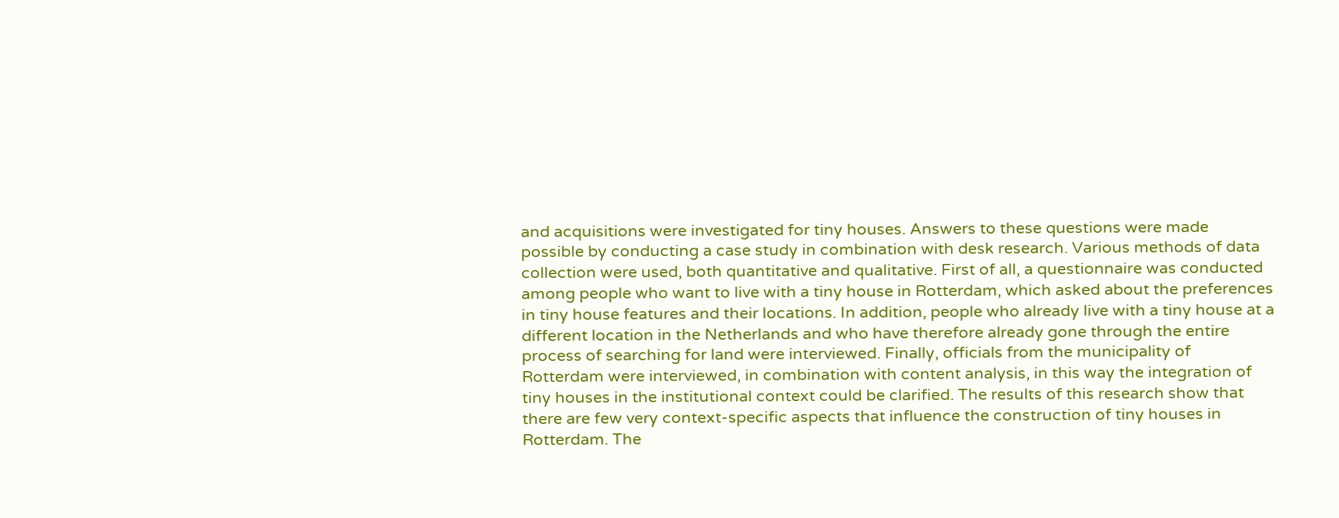and acquisitions were investigated for tiny houses. Answers to these questions were made possible by conducting a case study in combination with desk research. Various methods of data collection were used, both quantitative and qualitative. First of all, a questionnaire was conducted among people who want to live with a tiny house in Rotterdam, which asked about the preferences in tiny house features and their locations. In addition, people who already live with a tiny house at a different location in the Netherlands and who have therefore already gone through the entire process of searching for land were interviewed. Finally, officials from the municipality of Rotterdam were interviewed, in combination with content analysis, in this way the integration of tiny houses in the institutional context could be clarified. The results of this research show that there are few very context-specific aspects that influence the construction of tiny houses in Rotterdam. The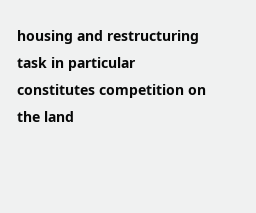housing and restructuring task in particular constitutes competition on the land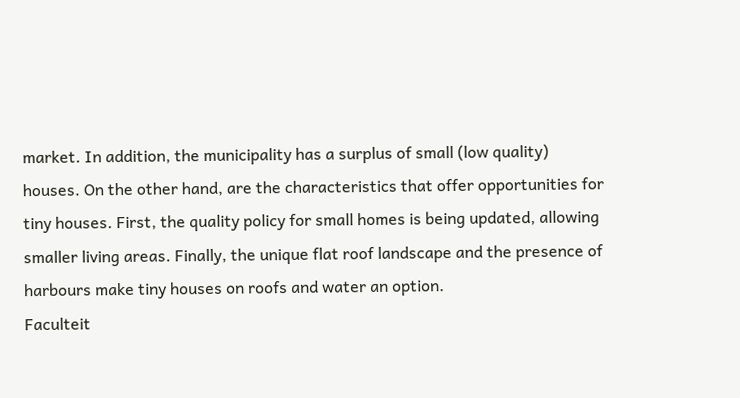market. In addition, the municipality has a surplus of small (low quality) houses. On the other hand, are the characteristics that offer opportunities for tiny houses. First, the quality policy for small homes is being updated, allowing smaller living areas. Finally, the unique flat roof landscape and the presence of harbours make tiny houses on roofs and water an option.
Faculteit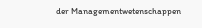der Managementwetenschappen